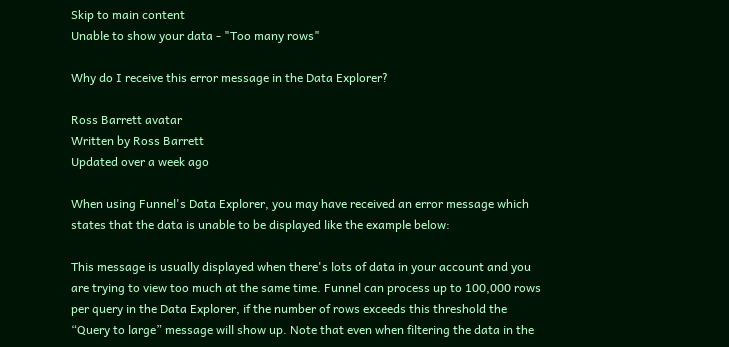Skip to main content
Unable to show your data - "Too many rows"

Why do I receive this error message in the Data Explorer?

Ross Barrett avatar
Written by Ross Barrett
Updated over a week ago

When using Funnel's Data Explorer, you may have received an error message which states that the data is unable to be displayed like the example below:

This message is usually displayed when there's lots of data in your account and you are trying to view too much at the same time. Funnel can process up to 100,000 rows per query in the Data Explorer, if the number of rows exceeds this threshold the “Query to large” message will show up. Note that even when filtering the data in the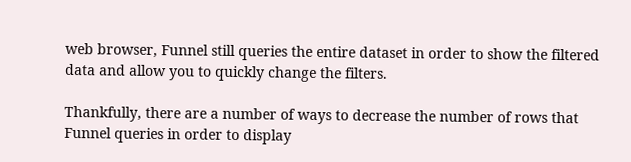web browser, Funnel still queries the entire dataset in order to show the filtered data and allow you to quickly change the filters.

Thankfully, there are a number of ways to decrease the number of rows that Funnel queries in order to display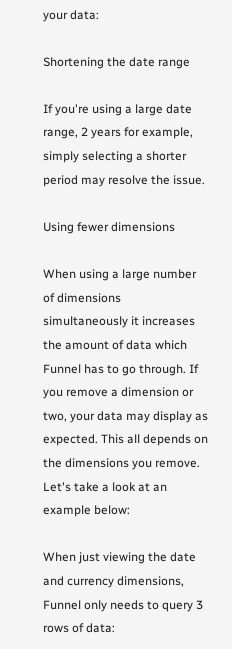your data:

Shortening the date range

If you're using a large date range, 2 years for example, simply selecting a shorter period may resolve the issue.

Using fewer dimensions

When using a large number of dimensions simultaneously it increases the amount of data which Funnel has to go through. If you remove a dimension or two, your data may display as expected. This all depends on the dimensions you remove. Let's take a look at an example below:

When just viewing the date and currency dimensions, Funnel only needs to query 3 rows of data: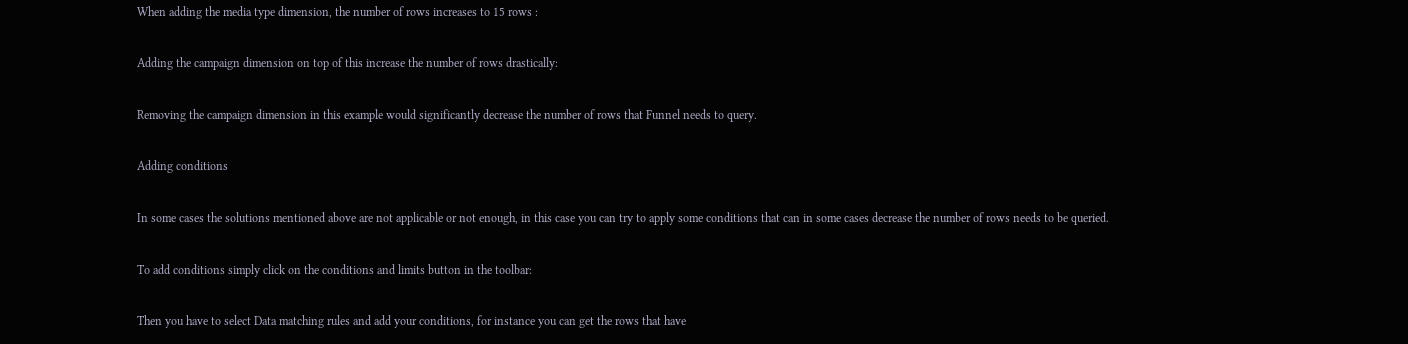When adding the media type dimension, the number of rows increases to 15 rows :

Adding the campaign dimension on top of this increase the number of rows drastically:

Removing the campaign dimension in this example would significantly decrease the number of rows that Funnel needs to query.

Adding conditions

In some cases the solutions mentioned above are not applicable or not enough, in this case you can try to apply some conditions that can in some cases decrease the number of rows needs to be queried.

To add conditions simply click on the conditions and limits button in the toolbar:

Then you have to select Data matching rules and add your conditions, for instance you can get the rows that have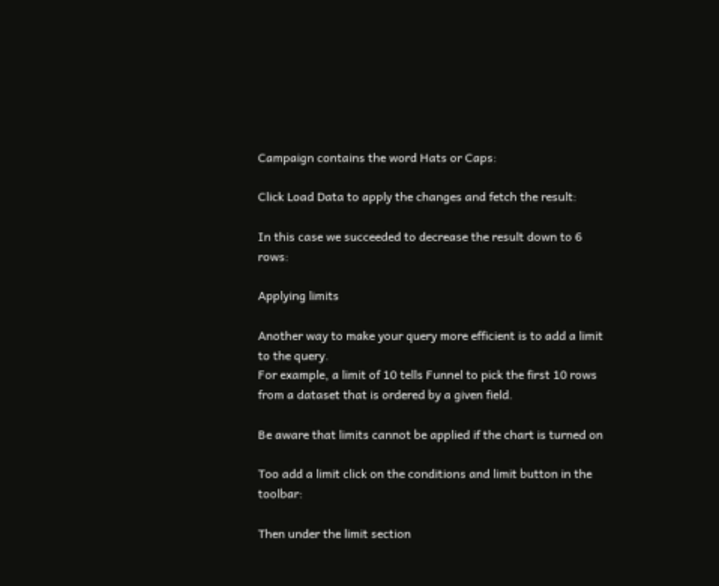Campaign contains the word Hats or Caps:

Click Load Data to apply the changes and fetch the result:

In this case we succeeded to decrease the result down to 6 rows:

Applying limits

Another way to make your query more efficient is to add a limit to the query.
For example, a limit of 10 tells Funnel to pick the first 10 rows from a dataset that is ordered by a given field.

Be aware that limits cannot be applied if the chart is turned on

Too add a limit click on the conditions and limit button in the toolbar:

Then under the limit section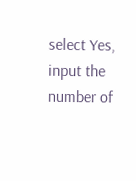select Yes, input the number of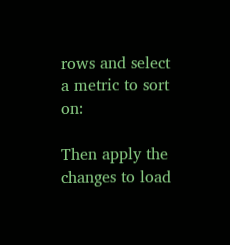rows and select a metric to sort on:

Then apply the changes to load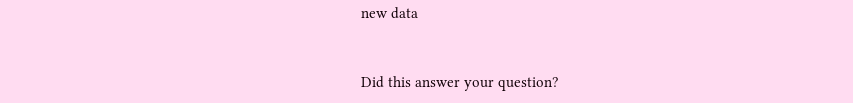new data


Did this answer your question?